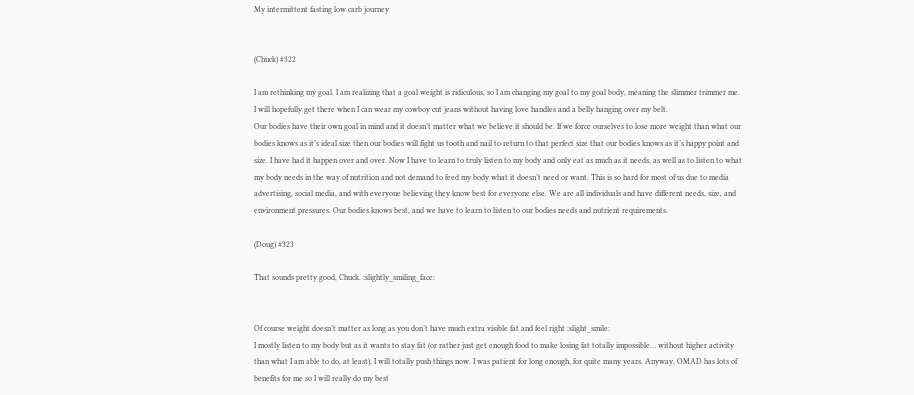My intermittent fasting low carb journey


(Chuck) #322

I am rethinking my goal. I am realizing that a goal weight is ridiculous, so I am changing my goal to my goal body, meaning the slimmer trimmer me. I will hopefully get there when I can wear my cowboy cut jeans without having love handles and a belly hanging over my belt.
Our bodies have their own goal in mind and it doesn’t matter what we believe it should be. If we force ourselves to lose more weight than what our bodies knows as it’s ideal size then our bodies will fight us tooth and nail to return to that perfect size that our bodies knows as it’s happy point and size. I have had it happen over and over. Now I have to learn to truly listen to my body and only eat as much as it needs, as well as to listen to what my body needs in the way of nutrition and not demand to feed my body what it doesn’t need or want. This is so hard for most of us due to media advertising, social media, and with everyone believing they know best for everyone else. We are all individuals and have different needs, size, and environment pressures. Our bodies knows best, and we have to learn to listen to our bodies needs and nutrient requirements.

(Doug) #323

That sounds pretty good, Chuck. :slightly_smiling_face:


Of course weight doesn’t matter as long as you don’t have much extra visible fat and feel right :slight_smile:
I mostly listen to my body but as it wants to stay fat (or rather just get enough food to make losing fat totally impossible… without higher activity than what I am able to do, at least), I will totally push things now. I was patient for long enough, for quite many years. Anyway, OMAD has lots of benefits for me so I will really do my best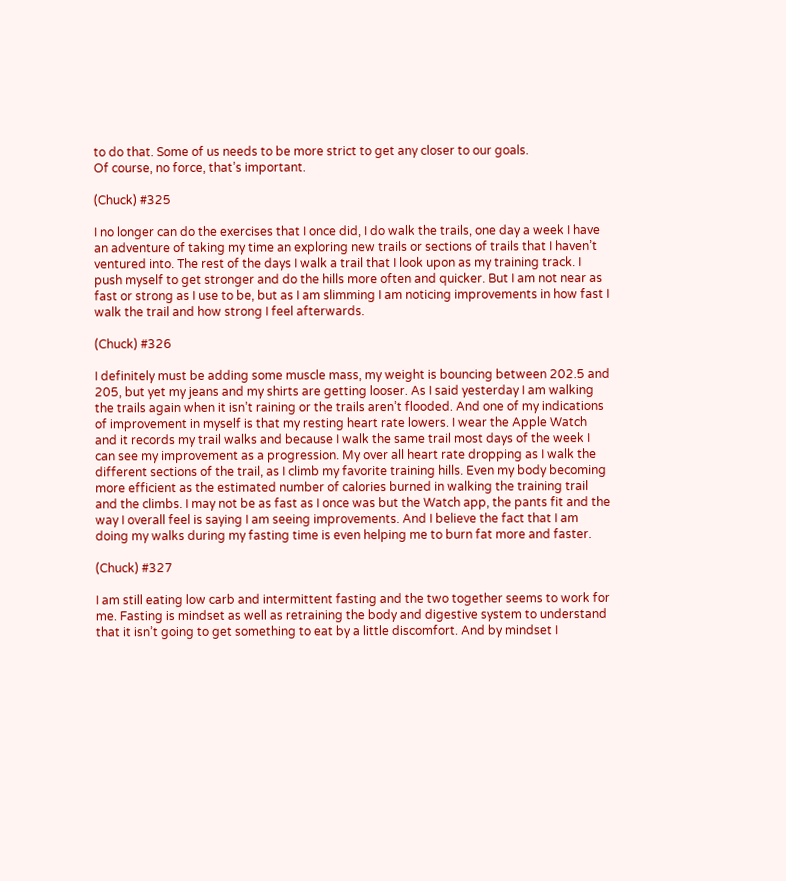to do that. Some of us needs to be more strict to get any closer to our goals.
Of course, no force, that’s important.

(Chuck) #325

I no longer can do the exercises that I once did, I do walk the trails, one day a week I have an adventure of taking my time an exploring new trails or sections of trails that I haven’t ventured into. The rest of the days I walk a trail that I look upon as my training track. I push myself to get stronger and do the hills more often and quicker. But I am not near as fast or strong as I use to be, but as I am slimming I am noticing improvements in how fast I walk the trail and how strong I feel afterwards.

(Chuck) #326

I definitely must be adding some muscle mass, my weight is bouncing between 202.5 and 205, but yet my jeans and my shirts are getting looser. As I said yesterday I am walking the trails again when it isn’t raining or the trails aren’t flooded. And one of my indications of improvement in myself is that my resting heart rate lowers. I wear the Apple Watch and it records my trail walks and because I walk the same trail most days of the week I can see my improvement as a progression. My over all heart rate dropping as I walk the different sections of the trail, as I climb my favorite training hills. Even my body becoming more efficient as the estimated number of calories burned in walking the training trail and the climbs. I may not be as fast as I once was but the Watch app, the pants fit and the way I overall feel is saying I am seeing improvements. And I believe the fact that I am doing my walks during my fasting time is even helping me to burn fat more and faster.

(Chuck) #327

I am still eating low carb and intermittent fasting and the two together seems to work for me. Fasting is mindset as well as retraining the body and digestive system to understand that it isn’t going to get something to eat by a little discomfort. And by mindset I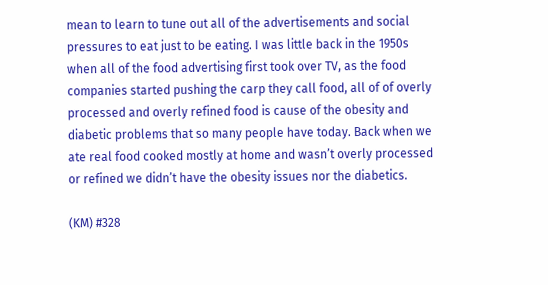mean to learn to tune out all of the advertisements and social pressures to eat just to be eating. I was little back in the 1950s when all of the food advertising first took over TV, as the food companies started pushing the carp they call food, all of of overly processed and overly refined food is cause of the obesity and diabetic problems that so many people have today. Back when we ate real food cooked mostly at home and wasn’t overly processed or refined we didn’t have the obesity issues nor the diabetics.

(KM) #328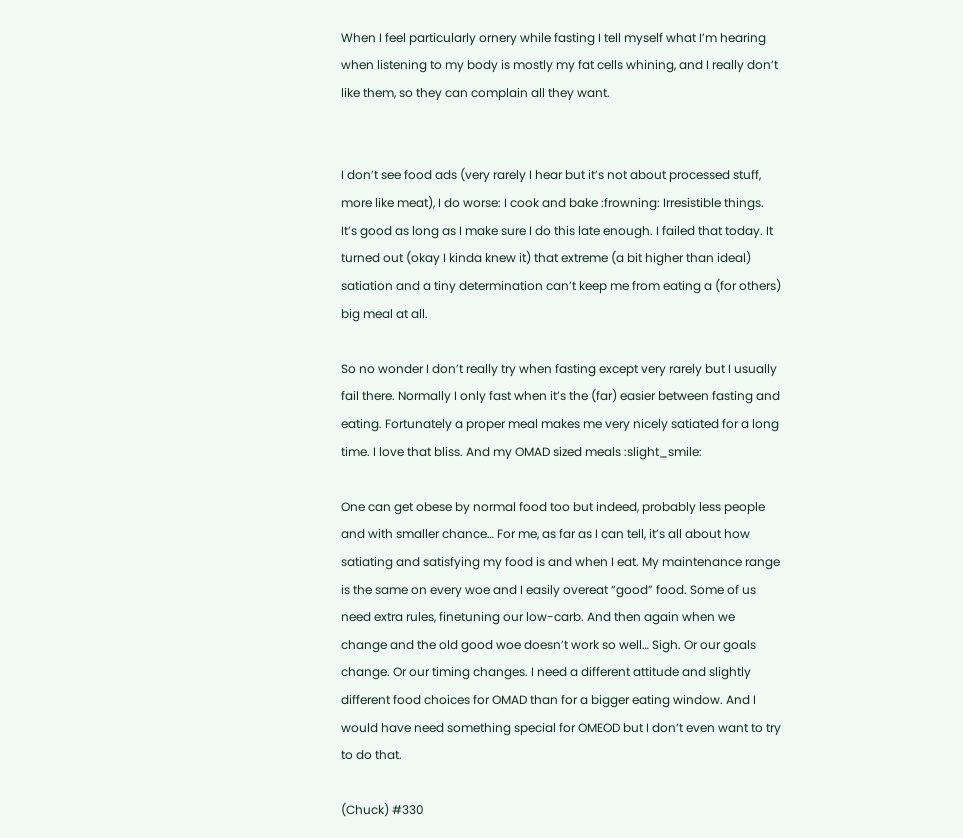When I feel particularly ornery while fasting I tell myself what I’m hearing when listening to my body is mostly my fat cells whining, and I really don’t like them, so they can complain all they want.


I don’t see food ads (very rarely I hear but it’s not about processed stuff, more like meat), I do worse: I cook and bake :frowning: Irresistible things. It’s good as long as I make sure I do this late enough. I failed that today. It turned out (okay I kinda knew it) that extreme (a bit higher than ideal) satiation and a tiny determination can’t keep me from eating a (for others) big meal at all.

So no wonder I don’t really try when fasting except very rarely but I usually fail there. Normally I only fast when it’s the (far) easier between fasting and eating. Fortunately a proper meal makes me very nicely satiated for a long time. I love that bliss. And my OMAD sized meals :slight_smile:

One can get obese by normal food too but indeed, probably less people and with smaller chance… For me, as far as I can tell, it’s all about how satiating and satisfying my food is and when I eat. My maintenance range is the same on every woe and I easily overeat “good” food. Some of us need extra rules, finetuning our low-carb. And then again when we change and the old good woe doesn’t work so well… Sigh. Or our goals change. Or our timing changes. I need a different attitude and slightly different food choices for OMAD than for a bigger eating window. And I would have need something special for OMEOD but I don’t even want to try to do that.

(Chuck) #330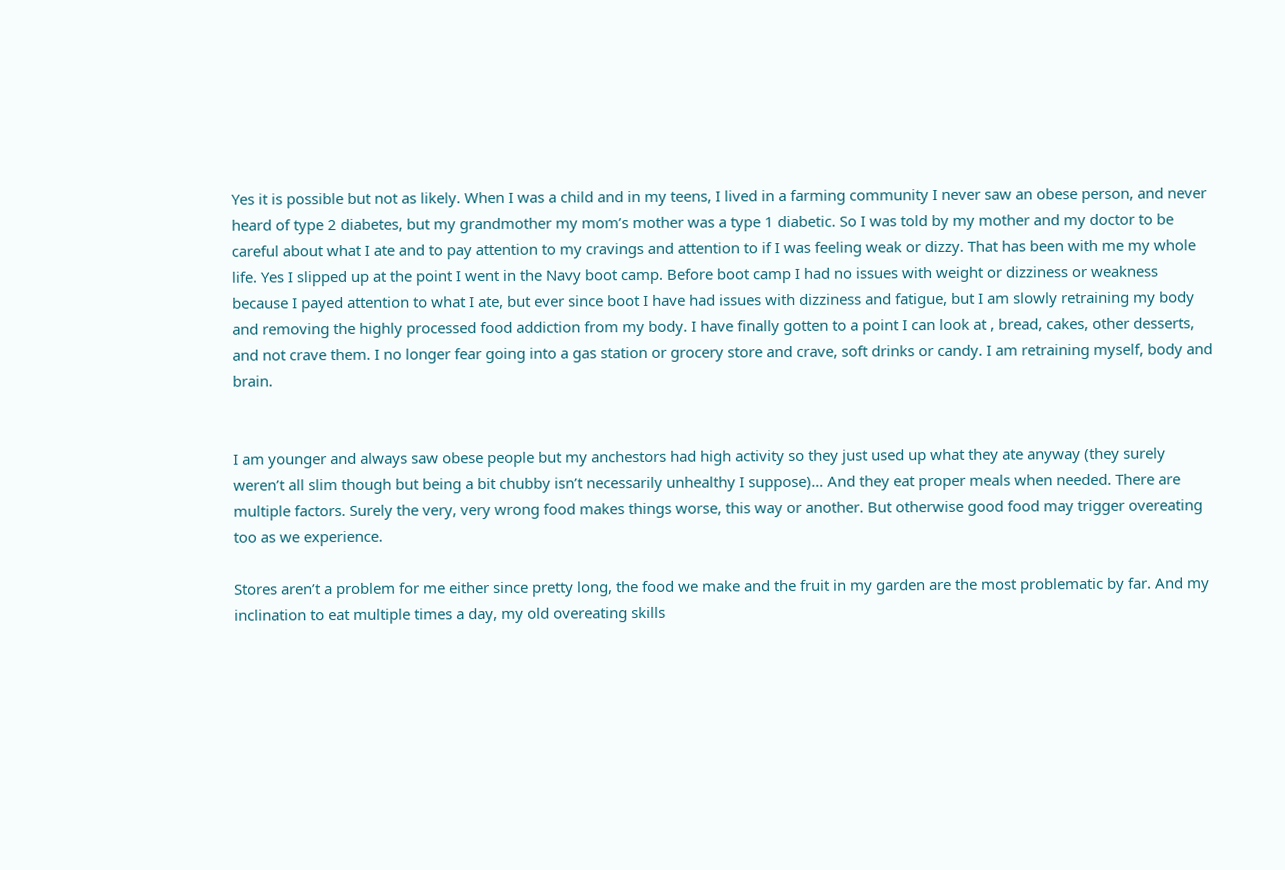Yes it is possible but not as likely. When I was a child and in my teens, I lived in a farming community I never saw an obese person, and never heard of type 2 diabetes, but my grandmother my mom’s mother was a type 1 diabetic. So I was told by my mother and my doctor to be careful about what I ate and to pay attention to my cravings and attention to if I was feeling weak or dizzy. That has been with me my whole life. Yes I slipped up at the point I went in the Navy boot camp. Before boot camp I had no issues with weight or dizziness or weakness because I payed attention to what I ate, but ever since boot I have had issues with dizziness and fatigue, but I am slowly retraining my body and removing the highly processed food addiction from my body. I have finally gotten to a point I can look at , bread, cakes, other desserts, and not crave them. I no longer fear going into a gas station or grocery store and crave, soft drinks or candy. I am retraining myself, body and brain.


I am younger and always saw obese people but my anchestors had high activity so they just used up what they ate anyway (they surely weren’t all slim though but being a bit chubby isn’t necessarily unhealthy I suppose)… And they eat proper meals when needed. There are multiple factors. Surely the very, very wrong food makes things worse, this way or another. But otherwise good food may trigger overeating too as we experience.

Stores aren’t a problem for me either since pretty long, the food we make and the fruit in my garden are the most problematic by far. And my inclination to eat multiple times a day, my old overeating skills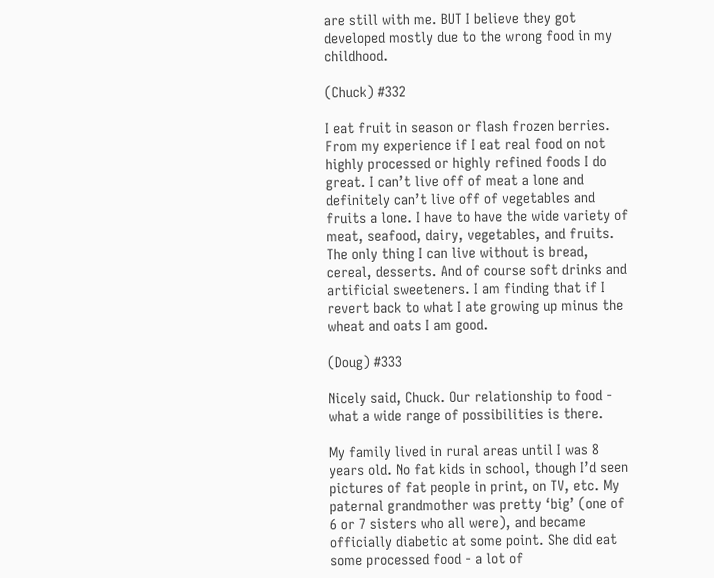are still with me. BUT I believe they got developed mostly due to the wrong food in my childhood.

(Chuck) #332

I eat fruit in season or flash frozen berries. From my experience if I eat real food on not highly processed or highly refined foods I do great. I can’t live off of meat a lone and definitely can’t live off of vegetables and fruits a lone. I have to have the wide variety of meat, seafood, dairy, vegetables, and fruits. The only thing I can live without is bread, cereal, desserts. And of course soft drinks and artificial sweeteners. I am finding that if I revert back to what I ate growing up minus the wheat and oats I am good.

(Doug) #333

Nicely said, Chuck. Our relationship to food - what a wide range of possibilities is there.

My family lived in rural areas until I was 8 years old. No fat kids in school, though I’d seen pictures of fat people in print, on TV, etc. My paternal grandmother was pretty ‘big’ (one of 6 or 7 sisters who all were), and became officially diabetic at some point. She did eat some processed food - a lot of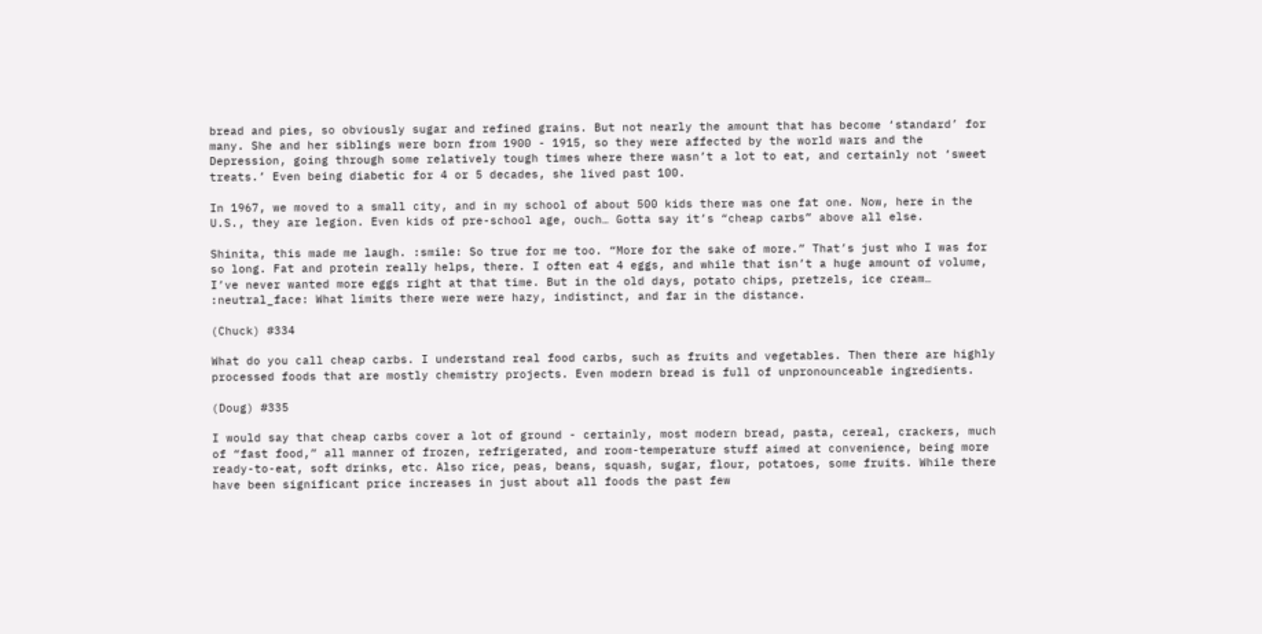bread and pies, so obviously sugar and refined grains. But not nearly the amount that has become ‘standard’ for many. She and her siblings were born from 1900 - 1915, so they were affected by the world wars and the Depression, going through some relatively tough times where there wasn’t a lot to eat, and certainly not ‘sweet treats.’ Even being diabetic for 4 or 5 decades, she lived past 100.

In 1967, we moved to a small city, and in my school of about 500 kids there was one fat one. Now, here in the U.S., they are legion. Even kids of pre-school age, ouch… Gotta say it’s “cheap carbs” above all else.

Shinita, this made me laugh. :smile: So true for me too. “More for the sake of more.” That’s just who I was for so long. Fat and protein really helps, there. I often eat 4 eggs, and while that isn’t a huge amount of volume, I’ve never wanted more eggs right at that time. But in the old days, potato chips, pretzels, ice cream… :neutral_face: What limits there were were hazy, indistinct, and far in the distance.

(Chuck) #334

What do you call cheap carbs. I understand real food carbs, such as fruits and vegetables. Then there are highly processed foods that are mostly chemistry projects. Even modern bread is full of unpronounceable ingredients.

(Doug) #335

I would say that cheap carbs cover a lot of ground - certainly, most modern bread, pasta, cereal, crackers, much of “fast food,” all manner of frozen, refrigerated, and room-temperature stuff aimed at convenience, being more ready-to-eat, soft drinks, etc. Also rice, peas, beans, squash, sugar, flour, potatoes, some fruits. While there have been significant price increases in just about all foods the past few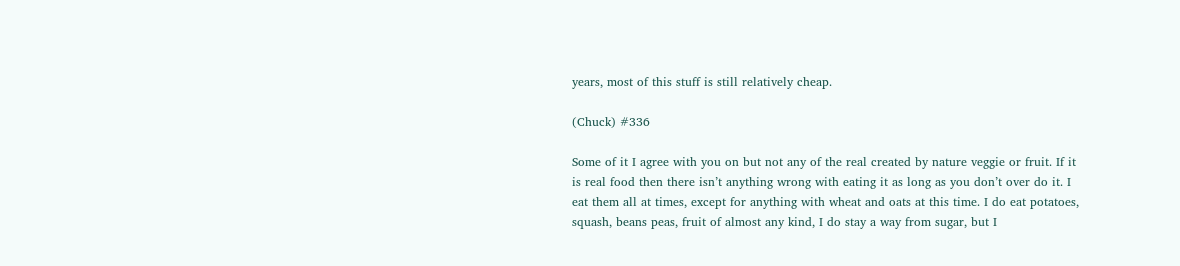years, most of this stuff is still relatively cheap.

(Chuck) #336

Some of it I agree with you on but not any of the real created by nature veggie or fruit. If it is real food then there isn’t anything wrong with eating it as long as you don’t over do it. I eat them all at times, except for anything with wheat and oats at this time. I do eat potatoes, squash, beans peas, fruit of almost any kind, I do stay a way from sugar, but I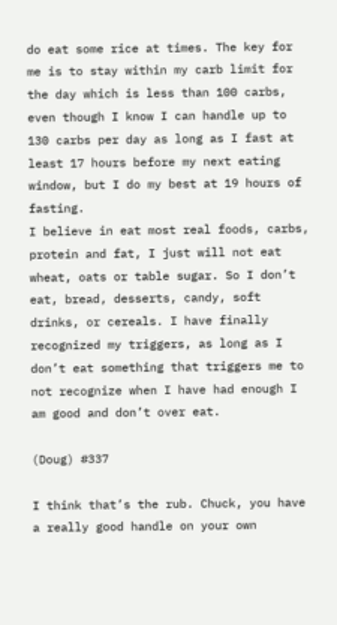do eat some rice at times. The key for me is to stay within my carb limit for the day which is less than 100 carbs, even though I know I can handle up to 130 carbs per day as long as I fast at least 17 hours before my next eating window, but I do my best at 19 hours of fasting.
I believe in eat most real foods, carbs, protein and fat, I just will not eat wheat, oats or table sugar. So I don’t eat, bread, desserts, candy, soft drinks, or cereals. I have finally recognized my triggers, as long as I don’t eat something that triggers me to not recognize when I have had enough I am good and don’t over eat.

(Doug) #337

I think that’s the rub. Chuck, you have a really good handle on your own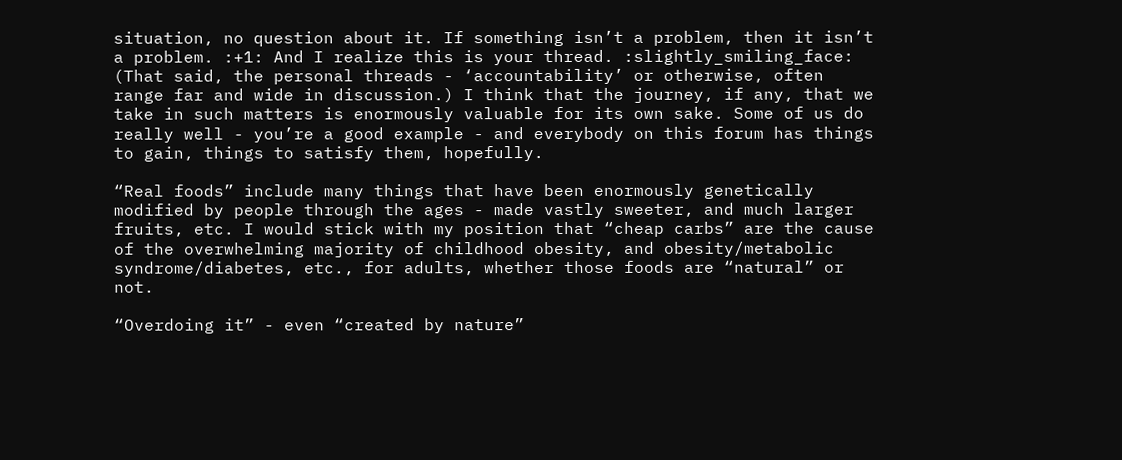situation, no question about it. If something isn’t a problem, then it isn’t a problem. :+1: And I realize this is your thread. :slightly_smiling_face: (That said, the personal threads - ‘accountability’ or otherwise, often range far and wide in discussion.) I think that the journey, if any, that we take in such matters is enormously valuable for its own sake. Some of us do really well - you’re a good example - and everybody on this forum has things to gain, things to satisfy them, hopefully.

“Real foods” include many things that have been enormously genetically modified by people through the ages - made vastly sweeter, and much larger fruits, etc. I would stick with my position that “cheap carbs” are the cause of the overwhelming majority of childhood obesity, and obesity/metabolic syndrome/diabetes, etc., for adults, whether those foods are “natural” or not.

“Overdoing it” - even “created by nature”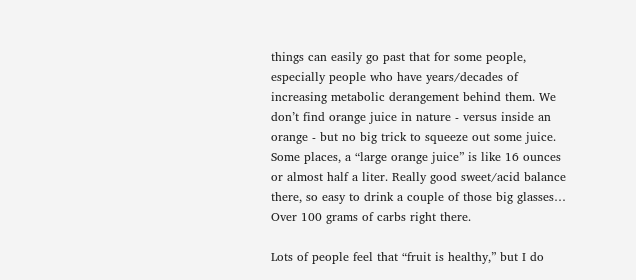things can easily go past that for some people, especially people who have years/decades of increasing metabolic derangement behind them. We don’t find orange juice in nature - versus inside an orange - but no big trick to squeeze out some juice. Some places, a “large orange juice” is like 16 ounces or almost half a liter. Really good sweet/acid balance there, so easy to drink a couple of those big glasses… Over 100 grams of carbs right there.

Lots of people feel that “fruit is healthy,” but I do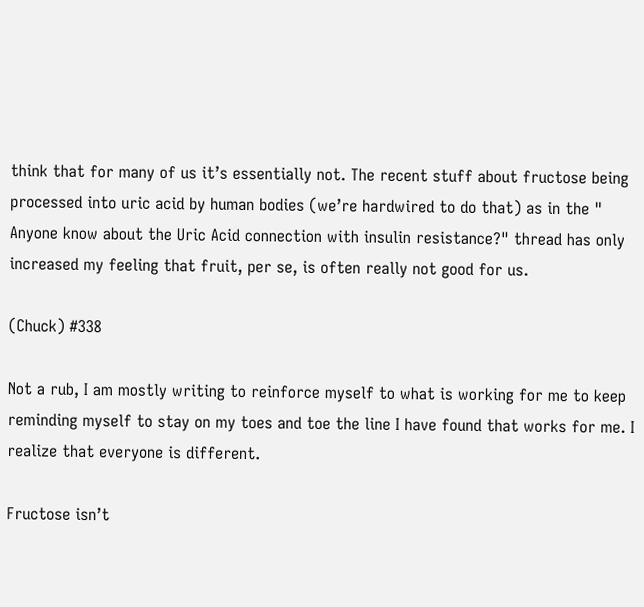think that for many of us it’s essentially not. The recent stuff about fructose being processed into uric acid by human bodies (we’re hardwired to do that) as in the " Anyone know about the Uric Acid connection with insulin resistance?" thread has only increased my feeling that fruit, per se, is often really not good for us.

(Chuck) #338

Not a rub, I am mostly writing to reinforce myself to what is working for me to keep reminding myself to stay on my toes and toe the line I have found that works for me. I realize that everyone is different.

Fructose isn’t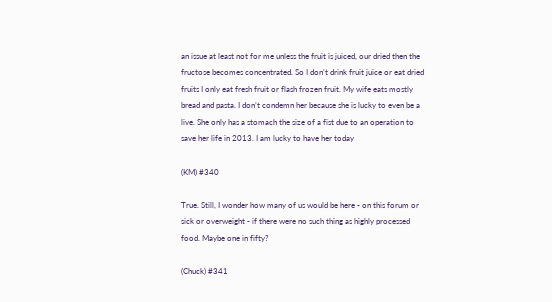an issue at least not for me unless the fruit is juiced, our dried then the fructose becomes concentrated. So I don’t drink fruit juice or eat dried fruits I only eat fresh fruit or flash frozen fruit. My wife eats mostly bread and pasta. I don’t condemn her because she is lucky to even be a live. She only has a stomach the size of a fist due to an operation to save her life in 2013. I am lucky to have her today

(KM) #340

True. Still, I wonder how many of us would be here - on this forum or sick or overweight - if there were no such thing as highly processed food. Maybe one in fifty?

(Chuck) #341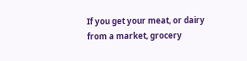If you get your meat, or dairy from a market, grocery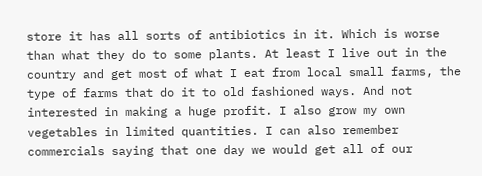store it has all sorts of antibiotics in it. Which is worse than what they do to some plants. At least I live out in the country and get most of what I eat from local small farms, the type of farms that do it to old fashioned ways. And not interested in making a huge profit. I also grow my own vegetables in limited quantities. I can also remember commercials saying that one day we would get all of our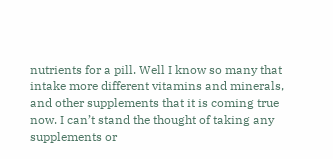nutrients for a pill. Well I know so many that intake more different vitamins and minerals, and other supplements that it is coming true now. I can’t stand the thought of taking any supplements or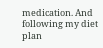medication. And following my diet plan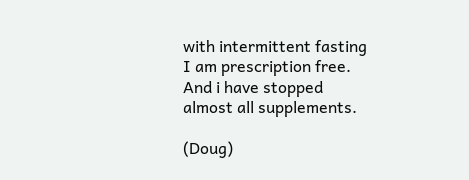with intermittent fasting I am prescription free. And i have stopped almost all supplements.

(Doug)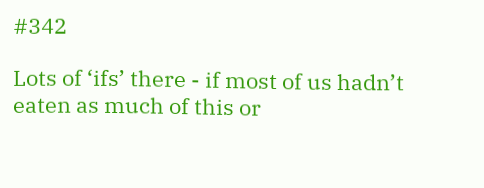#342

Lots of ‘ifs’ there - if most of us hadn’t eaten as much of this or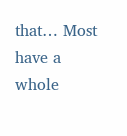that… Most have a whole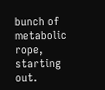bunch of metabolic rope, starting out.